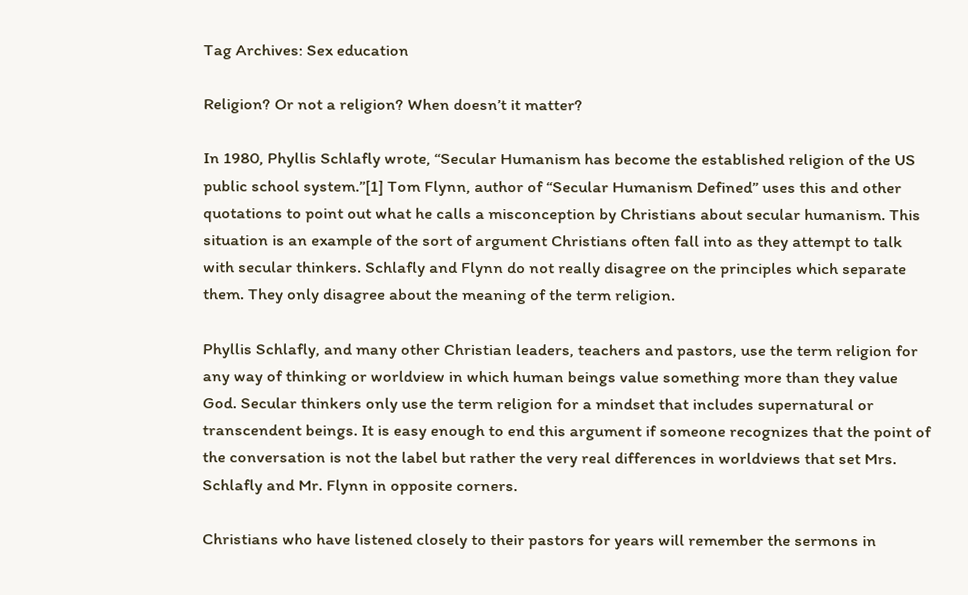Tag Archives: Sex education

Religion? Or not a religion? When doesn’t it matter?

In 1980, Phyllis Schlafly wrote, “Secular Humanism has become the established religion of the US public school system.”[1] Tom Flynn, author of “Secular Humanism Defined” uses this and other quotations to point out what he calls a misconception by Christians about secular humanism. This situation is an example of the sort of argument Christians often fall into as they attempt to talk with secular thinkers. Schlafly and Flynn do not really disagree on the principles which separate them. They only disagree about the meaning of the term religion.

Phyllis Schlafly, and many other Christian leaders, teachers and pastors, use the term religion for any way of thinking or worldview in which human beings value something more than they value God. Secular thinkers only use the term religion for a mindset that includes supernatural or transcendent beings. It is easy enough to end this argument if someone recognizes that the point of the conversation is not the label but rather the very real differences in worldviews that set Mrs. Schlafly and Mr. Flynn in opposite corners.

Christians who have listened closely to their pastors for years will remember the sermons in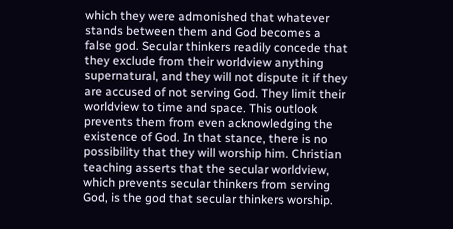which they were admonished that whatever stands between them and God becomes a false god. Secular thinkers readily concede that they exclude from their worldview anything supernatural, and they will not dispute it if they are accused of not serving God. They limit their worldview to time and space. This outlook prevents them from even acknowledging the existence of God. In that stance, there is no possibility that they will worship him. Christian teaching asserts that the secular worldview, which prevents secular thinkers from serving God, is the god that secular thinkers worship.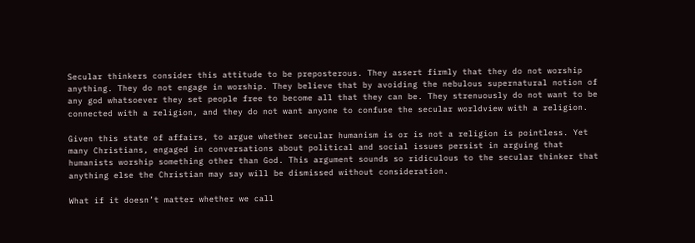Secular thinkers consider this attitude to be preposterous. They assert firmly that they do not worship anything. They do not engage in worship. They believe that by avoiding the nebulous supernatural notion of any god whatsoever they set people free to become all that they can be. They strenuously do not want to be connected with a religion, and they do not want anyone to confuse the secular worldview with a religion.

Given this state of affairs, to argue whether secular humanism is or is not a religion is pointless. Yet many Christians, engaged in conversations about political and social issues persist in arguing that humanists worship something other than God. This argument sounds so ridiculous to the secular thinker that anything else the Christian may say will be dismissed without consideration.

What if it doesn’t matter whether we call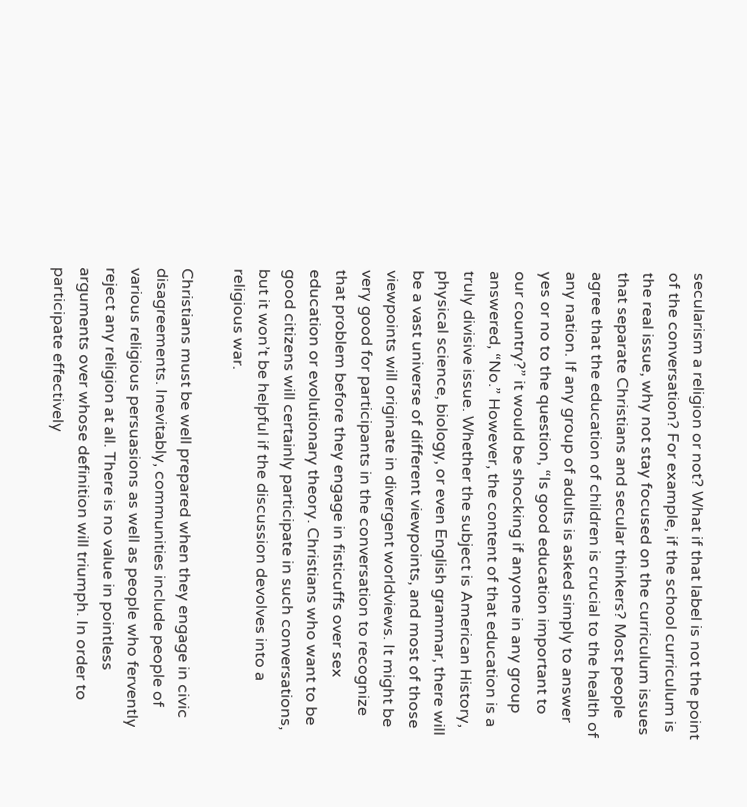secularism a religion or not? What if that label is not the point of the conversation? For example, if the school curriculum is the real issue, why not stay focused on the curriculum issues that separate Christians and secular thinkers? Most people agree that the education of children is crucial to the health of any nation. If any group of adults is asked simply to answer yes or no to the question, “Is good education important to our country?” it would be shocking if anyone in any group answered, “No.” However, the content of that education is a truly divisive issue. Whether the subject is American History, physical science, biology, or even English grammar, there will be a vast universe of different viewpoints, and most of those viewpoints will originate in divergent worldviews. It might be very good for participants in the conversation to recognize that problem before they engage in fisticuffs over sex education or evolutionary theory. Christians who want to be good citizens will certainly participate in such conversations, but it won’t be helpful if the discussion devolves into a religious war.

Christians must be well prepared when they engage in civic disagreements. Inevitably, communities include people of various religious persuasions as well as people who fervently reject any religion at all. There is no value in pointless arguments over whose definition will triumph. In order to participate effectively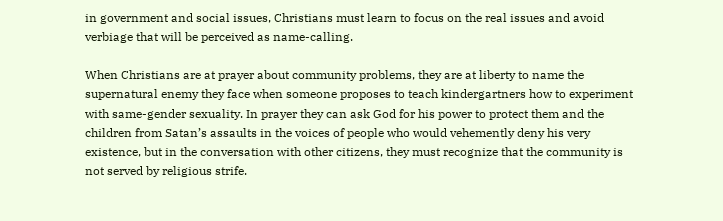in government and social issues, Christians must learn to focus on the real issues and avoid verbiage that will be perceived as name-calling.

When Christians are at prayer about community problems, they are at liberty to name the supernatural enemy they face when someone proposes to teach kindergartners how to experiment with same-gender sexuality. In prayer they can ask God for his power to protect them and the children from Satan’s assaults in the voices of people who would vehemently deny his very existence, but in the conversation with other citizens, they must recognize that the community is not served by religious strife.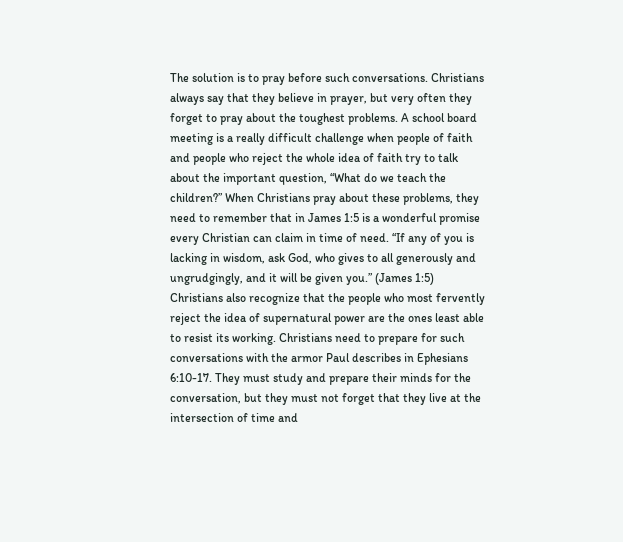The solution is to pray before such conversations. Christians always say that they believe in prayer, but very often they forget to pray about the toughest problems. A school board meeting is a really difficult challenge when people of faith and people who reject the whole idea of faith try to talk about the important question, “What do we teach the children?” When Christians pray about these problems, they need to remember that in James 1:5 is a wonderful promise every Christian can claim in time of need. “If any of you is lacking in wisdom, ask God, who gives to all generously and ungrudgingly, and it will be given you.” (James 1:5) Christians also recognize that the people who most fervently reject the idea of supernatural power are the ones least able to resist its working. Christians need to prepare for such conversations with the armor Paul describes in Ephesians 6:10-17. They must study and prepare their minds for the conversation, but they must not forget that they live at the intersection of time and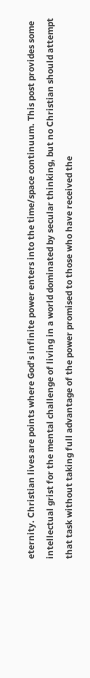eternity. Christian lives are points where God’s infinite power enters into the time/space continuum. This post provides some intellectual grist for the mental challenge of living in a world dominated by secular thinking, but no Christian should attempt that task without taking full advantage of the power promised to those who have received the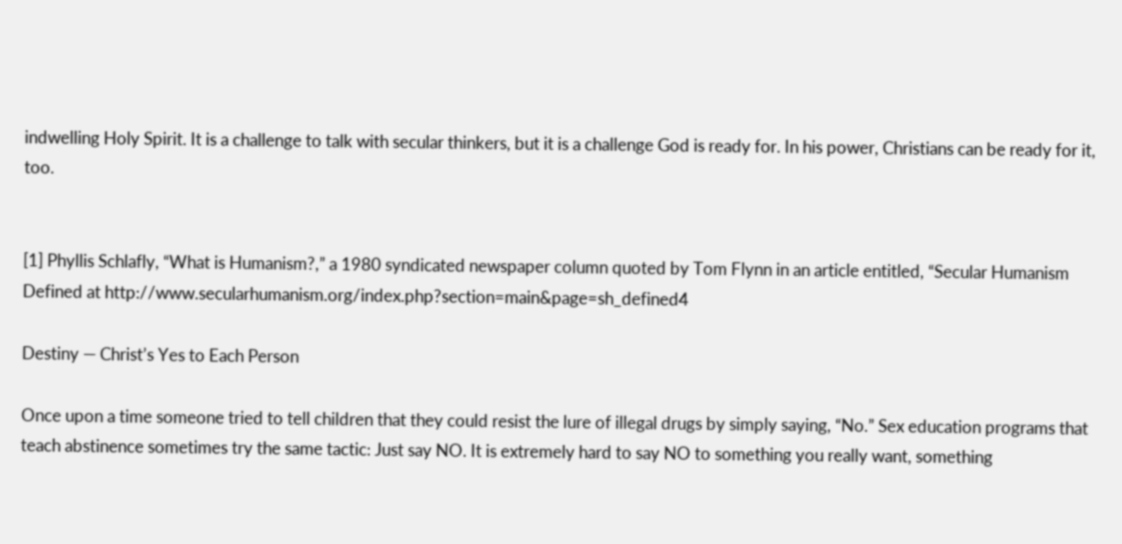indwelling Holy Spirit. It is a challenge to talk with secular thinkers, but it is a challenge God is ready for. In his power, Christians can be ready for it, too.


[1] Phyllis Schlafly, “What is Humanism?,” a 1980 syndicated newspaper column quoted by Tom Flynn in an article entitled, “Secular Humanism Defined at http://www.secularhumanism.org/index.php?section=main&page=sh_defined4

Destiny — Christ’s Yes to Each Person

Once upon a time someone tried to tell children that they could resist the lure of illegal drugs by simply saying, “No.” Sex education programs that teach abstinence sometimes try the same tactic: Just say NO. It is extremely hard to say NO to something you really want, something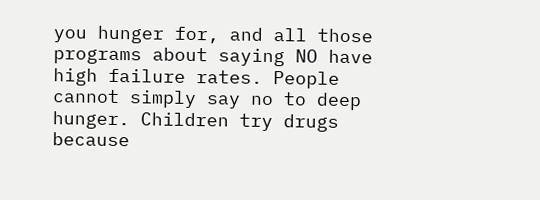you hunger for, and all those programs about saying NO have high failure rates. People cannot simply say no to deep hunger. Children try drugs because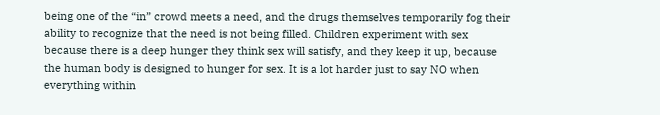being one of the “in” crowd meets a need, and the drugs themselves temporarily fog their ability to recognize that the need is not being filled. Children experiment with sex because there is a deep hunger they think sex will satisfy, and they keep it up, because the human body is designed to hunger for sex. It is a lot harder just to say NO when everything within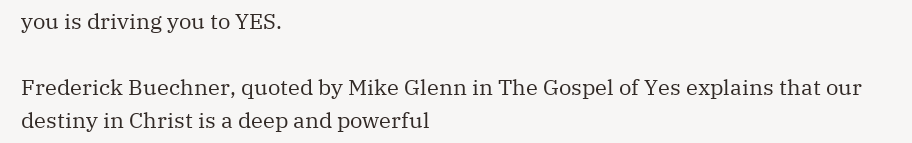you is driving you to YES.

Frederick Buechner, quoted by Mike Glenn in The Gospel of Yes explains that our destiny in Christ is a deep and powerful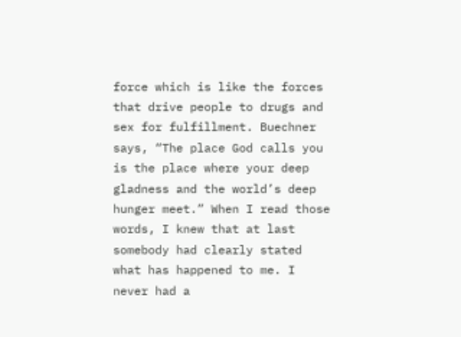force which is like the forces that drive people to drugs and sex for fulfillment. Buechner says, “The place God calls you is the place where your deep gladness and the world’s deep hunger meet.” When I read those words, I knew that at last somebody had clearly stated what has happened to me. I never had a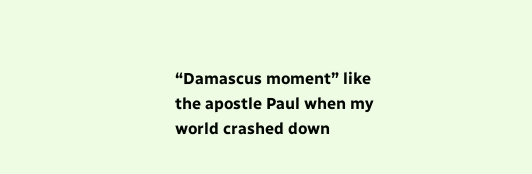“Damascus moment” like the apostle Paul when my world crashed down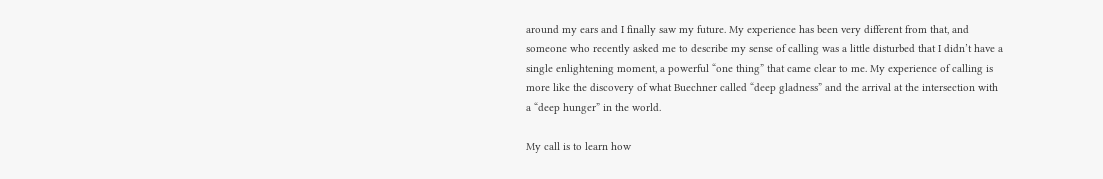around my ears and I finally saw my future. My experience has been very different from that, and someone who recently asked me to describe my sense of calling was a little disturbed that I didn’t have a single enlightening moment, a powerful “one thing” that came clear to me. My experience of calling is more like the discovery of what Buechner called “deep gladness” and the arrival at the intersection with a “deep hunger” in the world.

My call is to learn how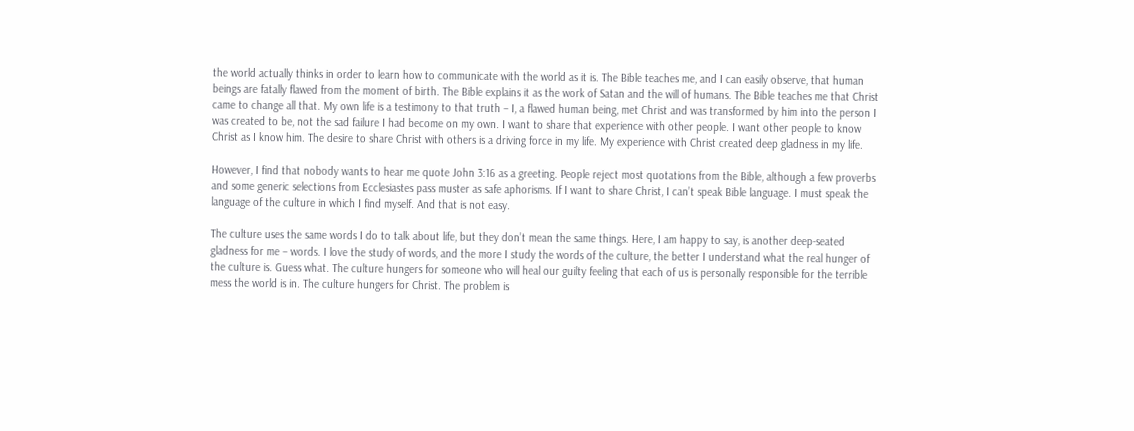the world actually thinks in order to learn how to communicate with the world as it is. The Bible teaches me, and I can easily observe, that human beings are fatally flawed from the moment of birth. The Bible explains it as the work of Satan and the will of humans. The Bible teaches me that Christ came to change all that. My own life is a testimony to that truth – I, a flawed human being, met Christ and was transformed by him into the person I was created to be, not the sad failure I had become on my own. I want to share that experience with other people. I want other people to know Christ as I know him. The desire to share Christ with others is a driving force in my life. My experience with Christ created deep gladness in my life.

However, I find that nobody wants to hear me quote John 3:16 as a greeting. People reject most quotations from the Bible, although a few proverbs and some generic selections from Ecclesiastes pass muster as safe aphorisms. If I want to share Christ, I can’t speak Bible language. I must speak the language of the culture in which I find myself. And that is not easy.

The culture uses the same words I do to talk about life, but they don’t mean the same things. Here, I am happy to say, is another deep-seated gladness for me – words. I love the study of words, and the more I study the words of the culture, the better I understand what the real hunger of the culture is. Guess what. The culture hungers for someone who will heal our guilty feeling that each of us is personally responsible for the terrible mess the world is in. The culture hungers for Christ. The problem is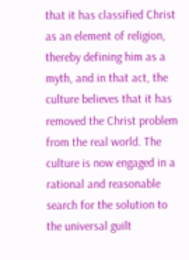that it has classified Christ as an element of religion, thereby defining him as a myth, and in that act, the culture believes that it has removed the Christ problem from the real world. The culture is now engaged in a rational and reasonable search for the solution to the universal guilt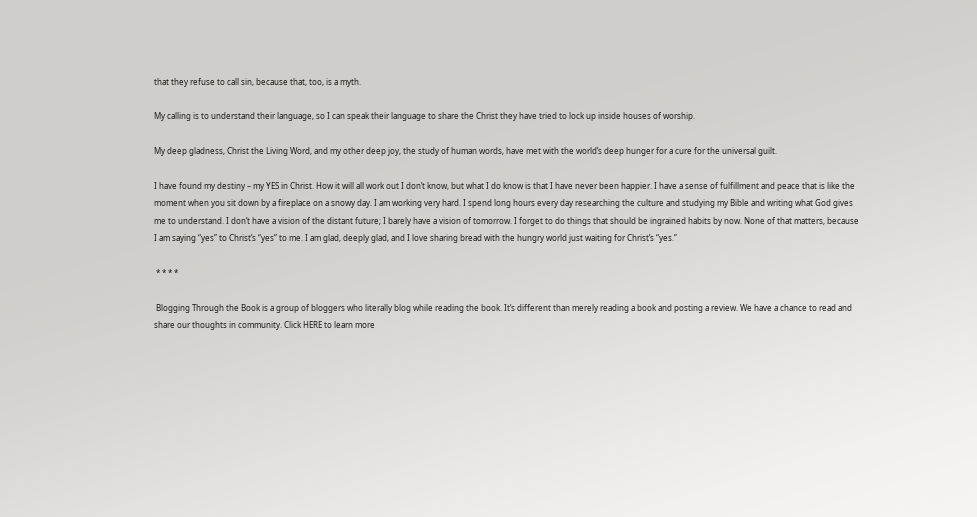that they refuse to call sin, because that, too, is a myth.

My calling is to understand their language, so I can speak their language to share the Christ they have tried to lock up inside houses of worship.

My deep gladness, Christ the Living Word, and my other deep joy, the study of human words, have met with the world’s deep hunger for a cure for the universal guilt.

I have found my destiny – my YES in Christ. How it will all work out I don’t know, but what I do know is that I have never been happier. I have a sense of fulfillment and peace that is like the moment when you sit down by a fireplace on a snowy day. I am working very hard. I spend long hours every day researching the culture and studying my Bible and writing what God gives me to understand. I don’t have a vision of the distant future; I barely have a vision of tomorrow. I forget to do things that should be ingrained habits by now. None of that matters, because I am saying “yes” to Christ’s “yes” to me. I am glad, deeply glad, and I love sharing bread with the hungry world just waiting for Christ’s “yes.”

 * * * *

 Blogging Through the Book is a group of bloggers who literally blog while reading the book. It’s different than merely reading a book and posting a review. We have a chance to read and share our thoughts in community. Click HERE to learn more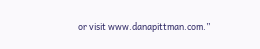or visit www.danapittman.com.”